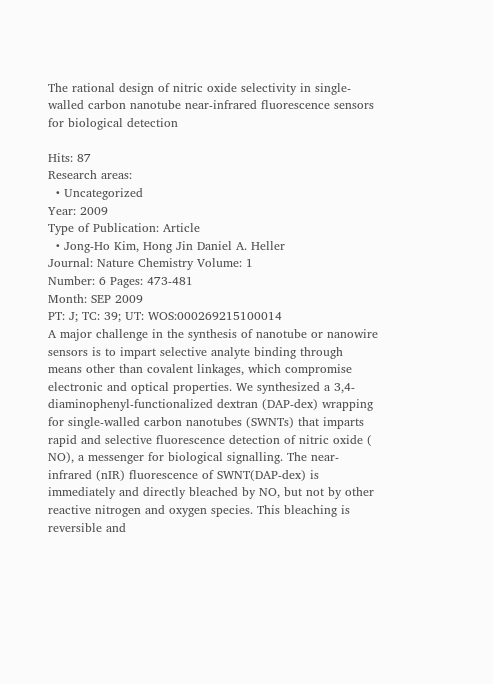The rational design of nitric oxide selectivity in single-walled carbon nanotube near-infrared fluorescence sensors for biological detection

Hits: 87
Research areas:
  • Uncategorized
Year: 2009
Type of Publication: Article
  • Jong-Ho Kim, Hong Jin Daniel A. Heller
Journal: Nature Chemistry Volume: 1
Number: 6 Pages: 473-481
Month: SEP 2009
PT: J; TC: 39; UT: WOS:000269215100014
A major challenge in the synthesis of nanotube or nanowire sensors is to impart selective analyte binding through means other than covalent linkages, which compromise electronic and optical properties. We synthesized a 3,4-diaminophenyl-functionalized dextran (DAP-dex) wrapping for single-walled carbon nanotubes (SWNTs) that imparts rapid and selective fluorescence detection of nitric oxide ( NO), a messenger for biological signalling. The near-infrared (nIR) fluorescence of SWNT(DAP-dex) is immediately and directly bleached by NO, but not by other reactive nitrogen and oxygen species. This bleaching is reversible and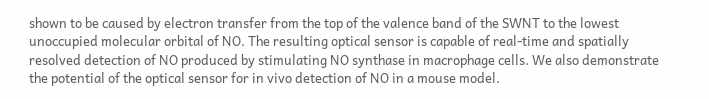shown to be caused by electron transfer from the top of the valence band of the SWNT to the lowest unoccupied molecular orbital of NO. The resulting optical sensor is capable of real-time and spatially resolved detection of NO produced by stimulating NO synthase in macrophage cells. We also demonstrate the potential of the optical sensor for in vivo detection of NO in a mouse model.